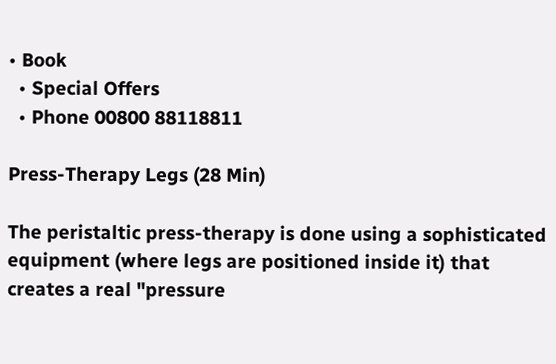• Book
  • Special Offers
  • Phone 00800 88118811

Press-Therapy Legs (28 Min)

The peristaltic press-therapy is done using a sophisticated equipment (where legs are positioned inside it) that creates a real "pressure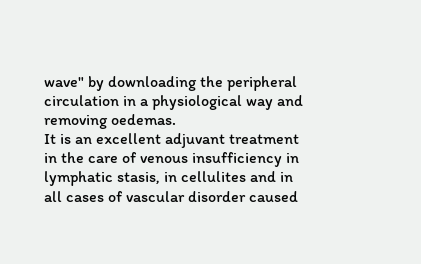wave" by downloading the peripheral circulation in a physiological way and removing oedemas.
It is an excellent adjuvant treatment in the care of venous insufficiency in lymphatic stasis, in cellulites and in all cases of vascular disorder caused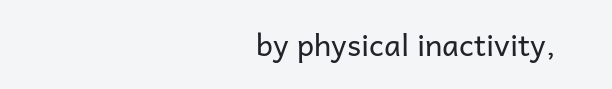by physical inactivity,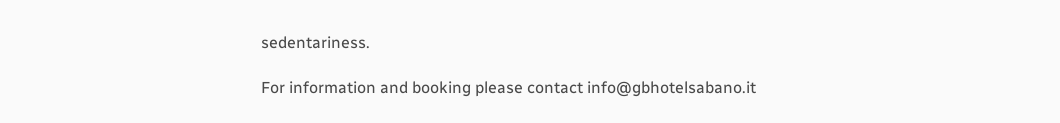sedentariness.

For information and booking please contact info@gbhotelsabano.it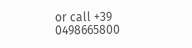or call +39 0498665800